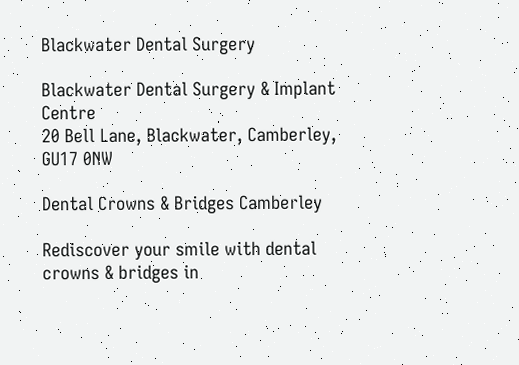Blackwater Dental Surgery

Blackwater Dental Surgery & Implant Centre
20 Bell Lane, Blackwater, Camberley, GU17 0NW

Dental Crowns & Bridges Camberley

Rediscover your smile with dental crowns & bridges in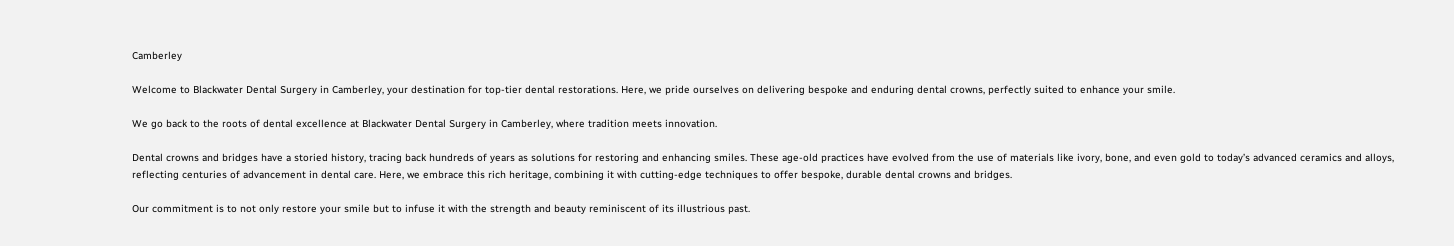Camberley

Welcome to Blackwater Dental Surgery in Camberley, your destination for top-tier dental restorations. Here, we pride ourselves on delivering bespoke and enduring dental crowns, perfectly suited to enhance your smile.

We go back to the roots of dental excellence at Blackwater Dental Surgery in Camberley, where tradition meets innovation.

Dental crowns and bridges have a storied history, tracing back hundreds of years as solutions for restoring and enhancing smiles. These age-old practices have evolved from the use of materials like ivory, bone, and even gold to today’s advanced ceramics and alloys, reflecting centuries of advancement in dental care. Here, we embrace this rich heritage, combining it with cutting-edge techniques to offer bespoke, durable dental crowns and bridges.

Our commitment is to not only restore your smile but to infuse it with the strength and beauty reminiscent of its illustrious past.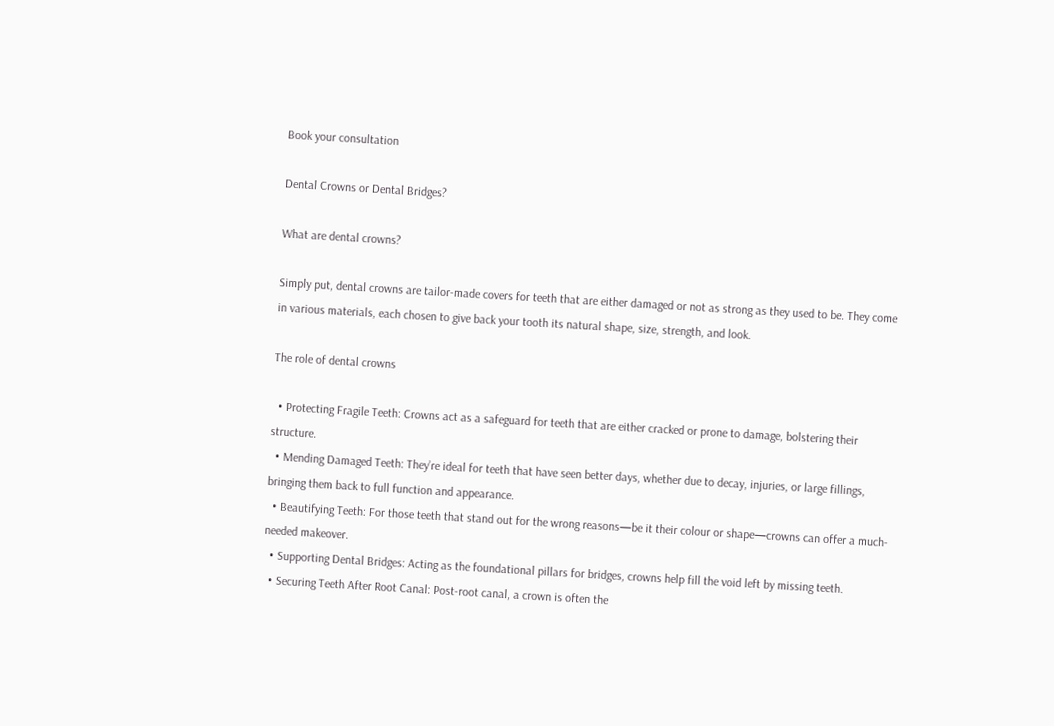Book your consultation

Dental Crowns or Dental Bridges?

What are dental crowns?

Simply put, dental crowns are tailor-made covers for teeth that are either damaged or not as strong as they used to be. They come in various materials, each chosen to give back your tooth its natural shape, size, strength, and look.

The role of dental crowns

  • Protecting Fragile Teeth: Crowns act as a safeguard for teeth that are either cracked or prone to damage, bolstering their structure.
  • Mending Damaged Teeth: They’re ideal for teeth that have seen better days, whether due to decay, injuries, or large fillings, bringing them back to full function and appearance.
  • Beautifying Teeth: For those teeth that stand out for the wrong reasons—be it their colour or shape—crowns can offer a much-needed makeover.
  • Supporting Dental Bridges: Acting as the foundational pillars for bridges, crowns help fill the void left by missing teeth.
  • Securing Teeth After Root Canal: Post-root canal, a crown is often the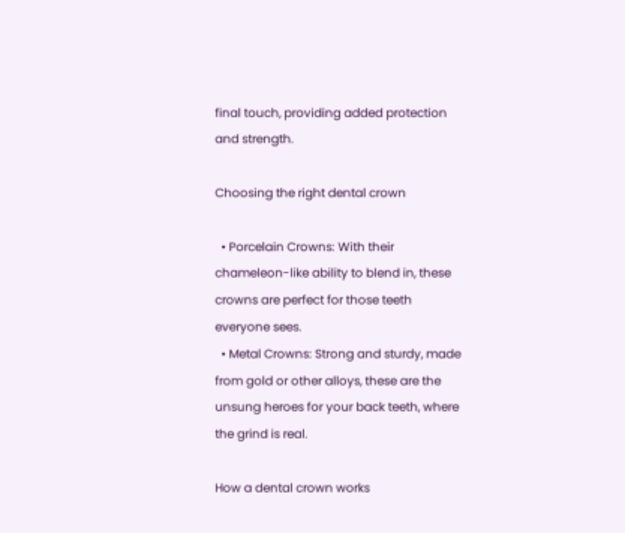final touch, providing added protection and strength.

Choosing the right dental crown

  • Porcelain Crowns: With their chameleon-like ability to blend in, these crowns are perfect for those teeth everyone sees.
  • Metal Crowns: Strong and sturdy, made from gold or other alloys, these are the unsung heroes for your back teeth, where the grind is real.

How a dental crown works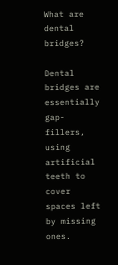What are dental bridges?

Dental bridges are essentially gap-fillers, using artificial teeth to cover spaces left by missing ones.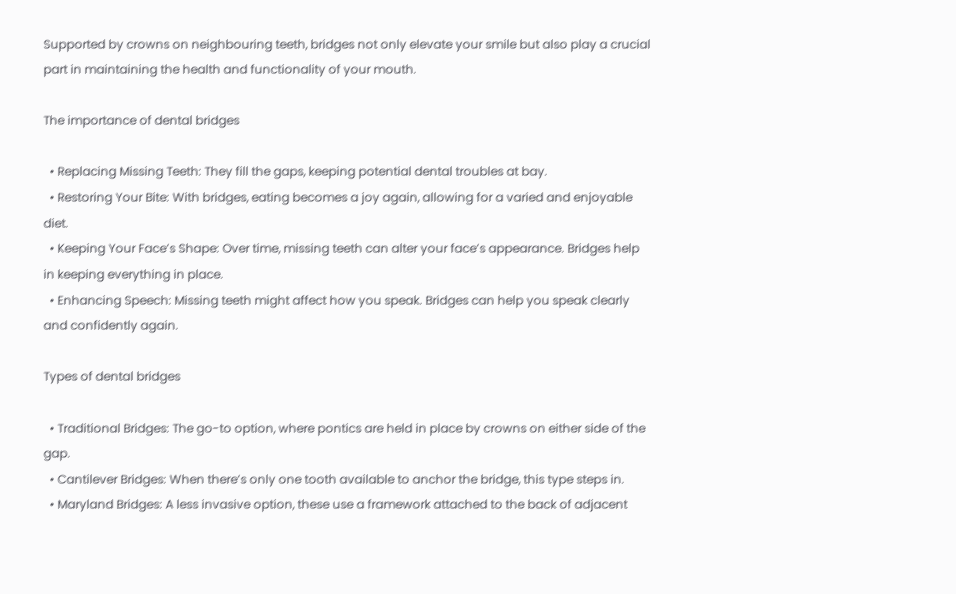Supported by crowns on neighbouring teeth, bridges not only elevate your smile but also play a crucial part in maintaining the health and functionality of your mouth.

The importance of dental bridges

  • Replacing Missing Teeth: They fill the gaps, keeping potential dental troubles at bay.
  • Restoring Your Bite: With bridges, eating becomes a joy again, allowing for a varied and enjoyable diet.
  • Keeping Your Face’s Shape: Over time, missing teeth can alter your face’s appearance. Bridges help in keeping everything in place.
  • Enhancing Speech: Missing teeth might affect how you speak. Bridges can help you speak clearly and confidently again.

Types of dental bridges

  • Traditional Bridges: The go-to option, where pontics are held in place by crowns on either side of the gap.
  • Cantilever Bridges: When there’s only one tooth available to anchor the bridge, this type steps in.
  • Maryland Bridges: A less invasive option, these use a framework attached to the back of adjacent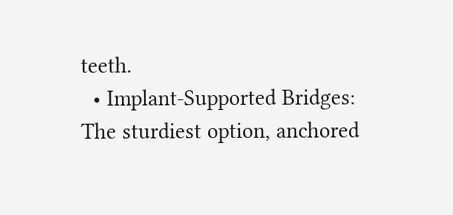teeth.
  • Implant-Supported Bridges: The sturdiest option, anchored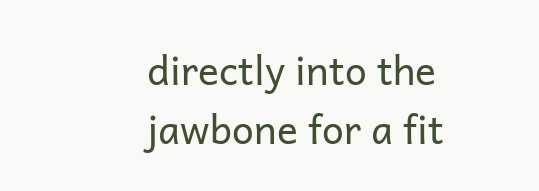directly into the jawbone for a fit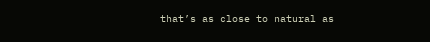that’s as close to natural as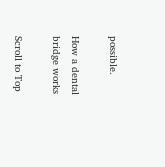possible.

How a dental bridge works

Scroll to Top